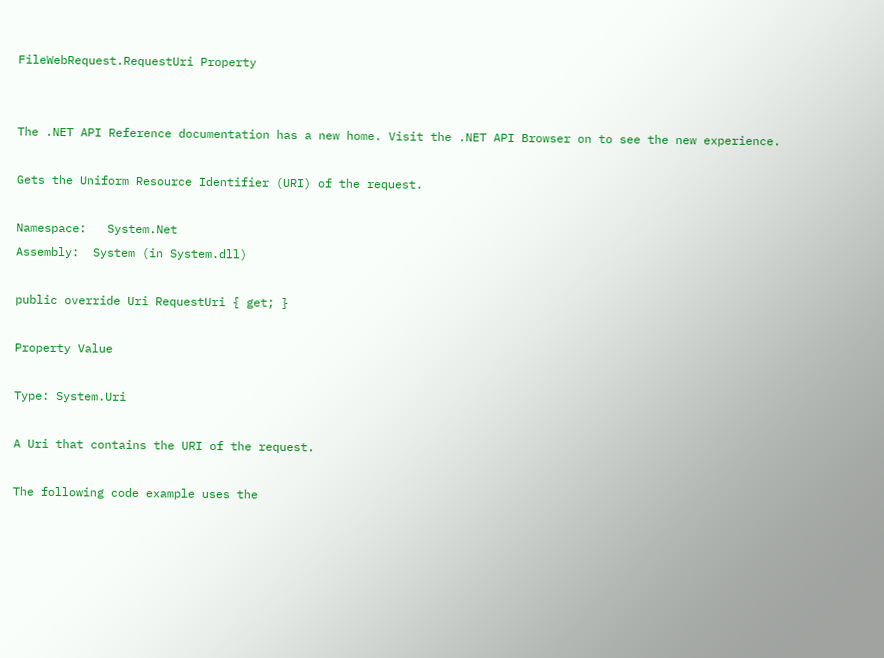FileWebRequest.RequestUri Property


The .NET API Reference documentation has a new home. Visit the .NET API Browser on to see the new experience.

Gets the Uniform Resource Identifier (URI) of the request.

Namespace:   System.Net
Assembly:  System (in System.dll)

public override Uri RequestUri { get; }

Property Value

Type: System.Uri

A Uri that contains the URI of the request.

The following code example uses the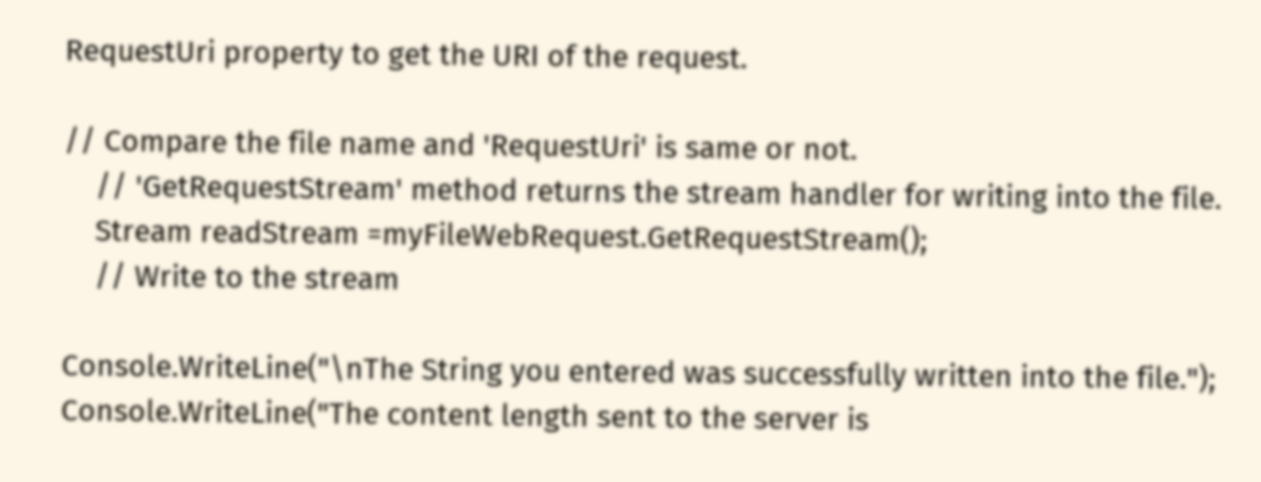RequestUri property to get the URI of the request.

// Compare the file name and 'RequestUri' is same or not.
    // 'GetRequestStream' method returns the stream handler for writing into the file.
    Stream readStream =myFileWebRequest.GetRequestStream();
    // Write to the stream

Console.WriteLine("\nThe String you entered was successfully written into the file.");
Console.WriteLine("The content length sent to the server is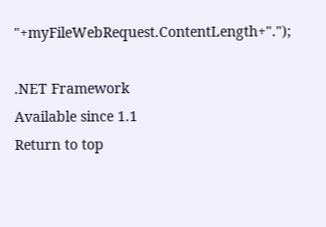"+myFileWebRequest.ContentLength+".");

.NET Framework
Available since 1.1
Return to top